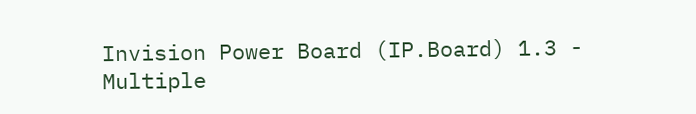Invision Power Board (IP.Board) 1.3 - Multiple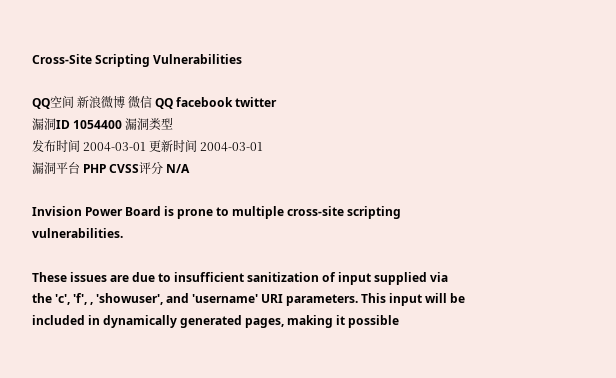Cross-Site Scripting Vulnerabilities

QQ空间 新浪微博 微信 QQ facebook twitter
漏洞ID 1054400 漏洞类型
发布时间 2004-03-01 更新时间 2004-03-01
漏洞平台 PHP CVSS评分 N/A

Invision Power Board is prone to multiple cross-site scripting vulnerabilities.

These issues are due to insufficient sanitization of input supplied via the 'c', 'f', , 'showuser', and 'username' URI parameters. This input will be included in dynamically generated pages, making it possible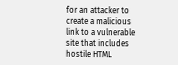for an attacker to create a malicious link to a vulnerable site that includes hostile HTML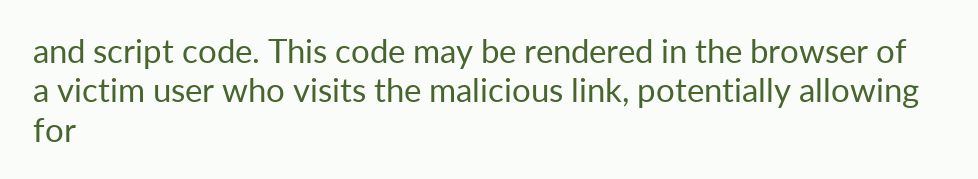and script code. This code may be rendered in the browser of a victim user who visits the malicious link, potentially allowing for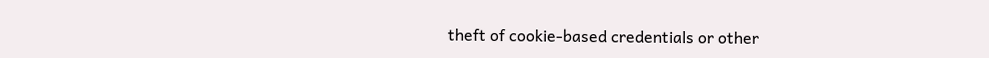theft of cookie-based credentials or other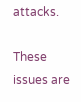attacks.

These issues are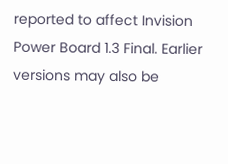reported to affect Invision Power Board 1.3 Final. Earlier versions may also be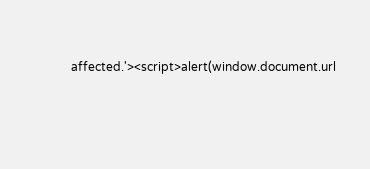affected.'><script>alert(window.document.url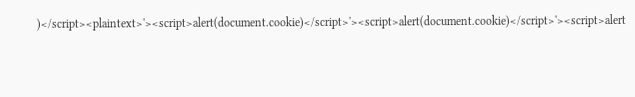)</script><plaintext>'><script>alert(document.cookie)</script>'><script>alert(document.cookie)</script>'><script>alert